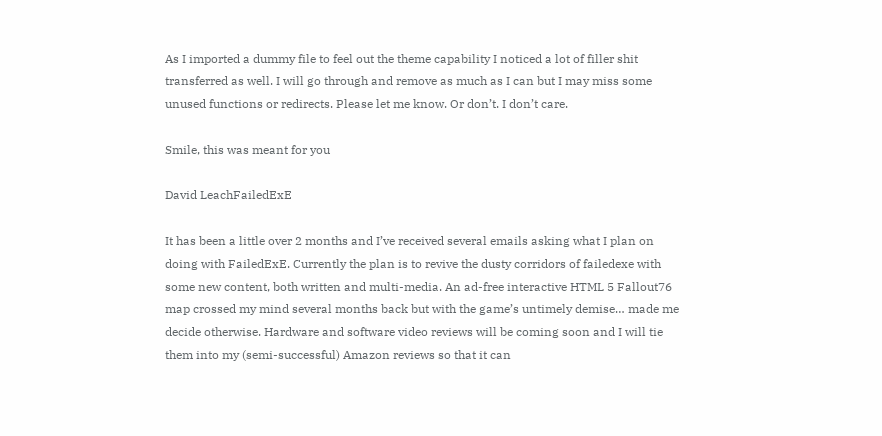As I imported a dummy file to feel out the theme capability I noticed a lot of filler shit transferred as well. I will go through and remove as much as I can but I may miss some unused functions or redirects. Please let me know. Or don’t. I don’t care.

Smile, this was meant for you

David LeachFailedExE

It has been a little over 2 months and I’ve received several emails asking what I plan on doing with FailedExE. Currently the plan is to revive the dusty corridors of failedexe with some new content, both written and multi-media. An ad-free interactive HTML 5 Fallout76 map crossed my mind several months back but with the game’s untimely demise… made me decide otherwise. Hardware and software video reviews will be coming soon and I will tie them into my (semi-successful) Amazon reviews so that it can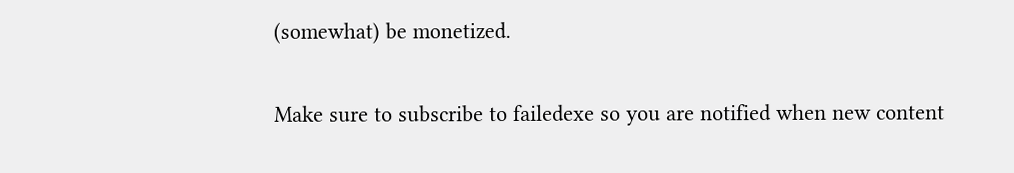(somewhat) be monetized.

Make sure to subscribe to failedexe so you are notified when new content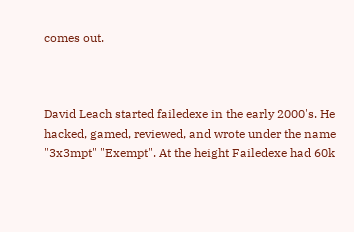comes out.



David Leach started failedexe in the early 2000's. He hacked, gamed, reviewed, and wrote under the name "3x3mpt" "Exempt". At the height Failedexe had 60k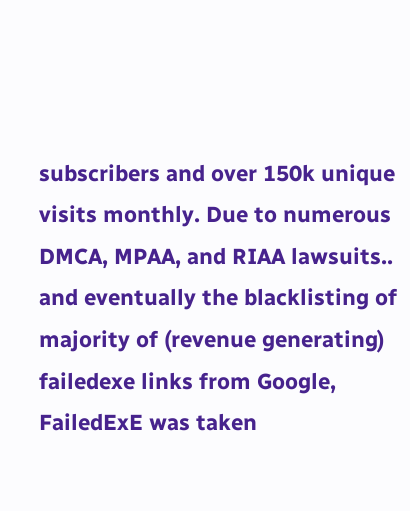subscribers and over 150k unique visits monthly. Due to numerous DMCA, MPAA, and RIAA lawsuits.. and eventually the blacklisting of majority of (revenue generating) failedexe links from Google, FailedExE was taken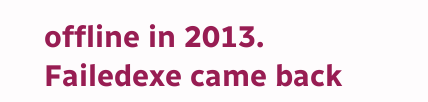offline in 2013. Failedexe came back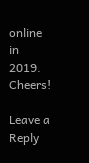online in 2019. Cheers!

Leave a Reply